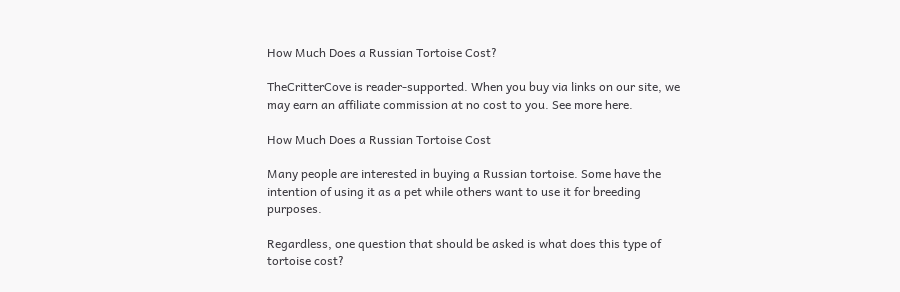How Much Does a Russian Tortoise Cost?

TheCritterCove is reader-supported. When you buy via links on our site, we may earn an affiliate commission at no cost to you. See more here.

How Much Does a Russian Tortoise Cost

Many people are interested in buying a Russian tortoise. Some have the intention of using it as a pet while others want to use it for breeding purposes.

Regardless, one question that should be asked is what does this type of tortoise cost?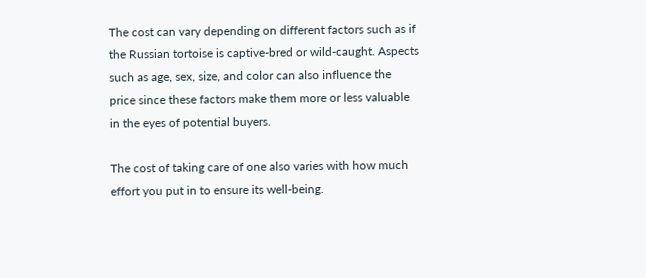The cost can vary depending on different factors such as if the Russian tortoise is captive-bred or wild-caught. Aspects such as age, sex, size, and color can also influence the price since these factors make them more or less valuable in the eyes of potential buyers.

The cost of taking care of one also varies with how much effort you put in to ensure its well-being.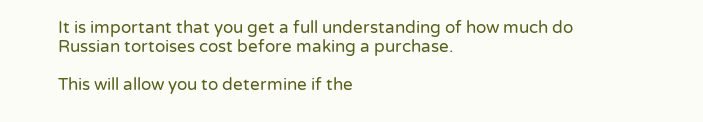It is important that you get a full understanding of how much do Russian tortoises cost before making a purchase.

This will allow you to determine if the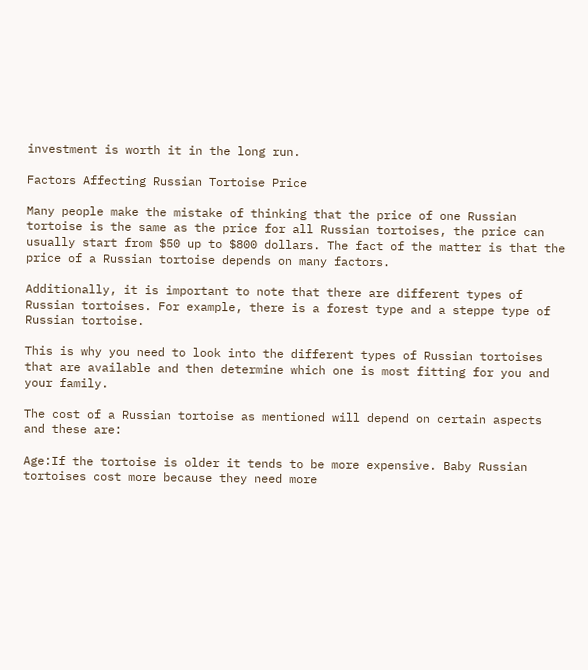investment is worth it in the long run.

Factors Affecting Russian Tortoise Price

Many people make the mistake of thinking that the price of one Russian tortoise is the same as the price for all Russian tortoises, the price can usually start from $50 up to $800 dollars. The fact of the matter is that the price of a Russian tortoise depends on many factors.

Additionally, it is important to note that there are different types of Russian tortoises. For example, there is a forest type and a steppe type of Russian tortoise.

This is why you need to look into the different types of Russian tortoises that are available and then determine which one is most fitting for you and your family.

The cost of a Russian tortoise as mentioned will depend on certain aspects and these are:

Age:If the tortoise is older it tends to be more expensive. Baby Russian tortoises cost more because they need more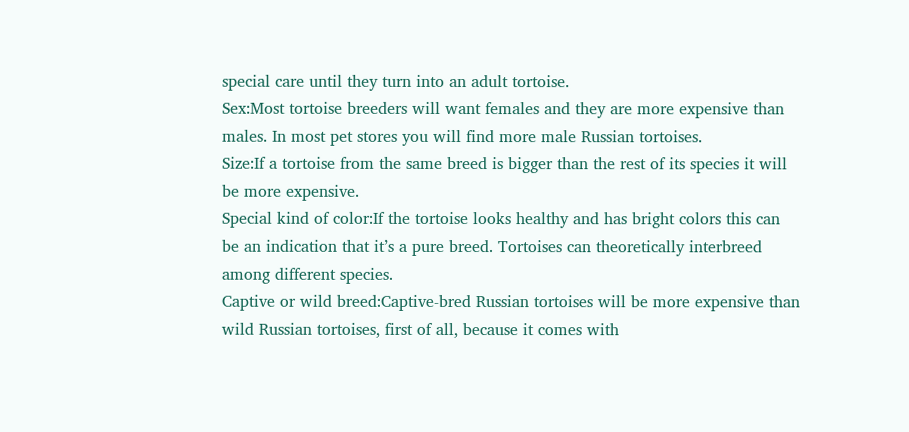special care until they turn into an adult tortoise.
Sex:Most tortoise breeders will want females and they are more expensive than males. In most pet stores you will find more male Russian tortoises.
Size:If a tortoise from the same breed is bigger than the rest of its species it will be more expensive.
Special kind of color:If the tortoise looks healthy and has bright colors this can be an indication that it’s a pure breed. Tortoises can theoretically interbreed among different species.
Captive or wild breed:Captive-bred Russian tortoises will be more expensive than wild Russian tortoises, first of all, because it comes with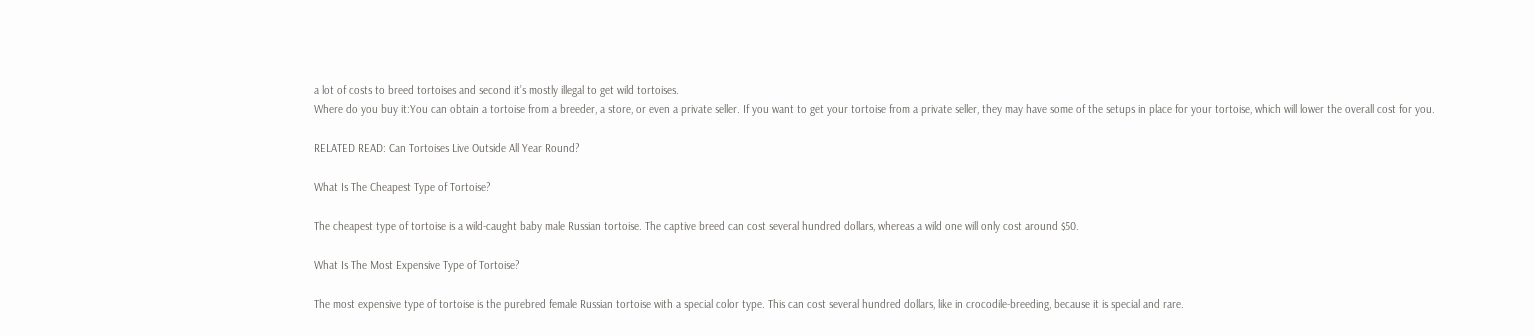a lot of costs to breed tortoises and second it’s mostly illegal to get wild tortoises.
Where do you buy it:You can obtain a tortoise from a breeder, a store, or even a private seller. If you want to get your tortoise from a private seller, they may have some of the setups in place for your tortoise, which will lower the overall cost for you.

RELATED READ: Can Tortoises Live Outside All Year Round?

What Is The Cheapest Type of Tortoise?

The cheapest type of tortoise is a wild-caught baby male Russian tortoise. The captive breed can cost several hundred dollars, whereas a wild one will only cost around $50.

What Is The Most Expensive Type of Tortoise?

The most expensive type of tortoise is the purebred female Russian tortoise with a special color type. This can cost several hundred dollars, like in crocodile-breeding, because it is special and rare.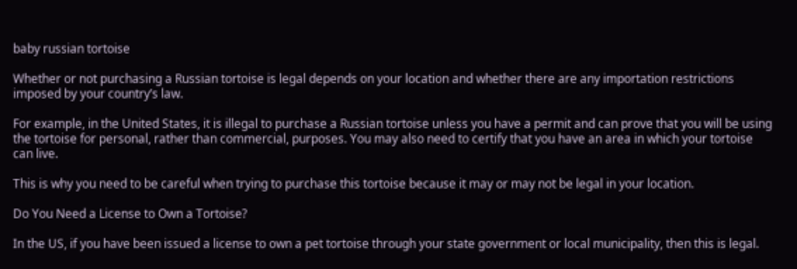baby russian tortoise

Whether or not purchasing a Russian tortoise is legal depends on your location and whether there are any importation restrictions imposed by your country’s law.

For example, in the United States, it is illegal to purchase a Russian tortoise unless you have a permit and can prove that you will be using the tortoise for personal, rather than commercial, purposes. You may also need to certify that you have an area in which your tortoise can live.

This is why you need to be careful when trying to purchase this tortoise because it may or may not be legal in your location.

Do You Need a License to Own a Tortoise?

In the US, if you have been issued a license to own a pet tortoise through your state government or local municipality, then this is legal.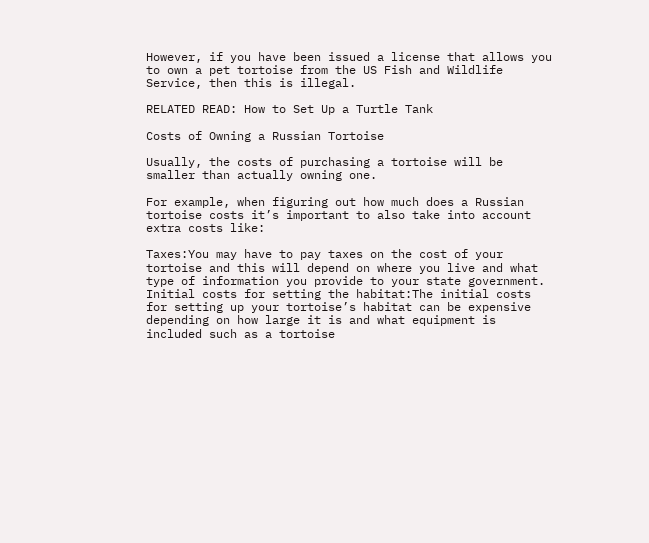However, if you have been issued a license that allows you to own a pet tortoise from the US Fish and Wildlife Service, then this is illegal.

RELATED READ: How to Set Up a Turtle Tank

Costs of Owning a Russian Tortoise

Usually, the costs of purchasing a tortoise will be smaller than actually owning one.

For example, when figuring out how much does a Russian tortoise costs it’s important to also take into account extra costs like:

Taxes:You may have to pay taxes on the cost of your tortoise and this will depend on where you live and what type of information you provide to your state government.
Initial costs for setting the habitat:The initial costs for setting up your tortoise’s habitat can be expensive depending on how large it is and what equipment is included such as a tortoise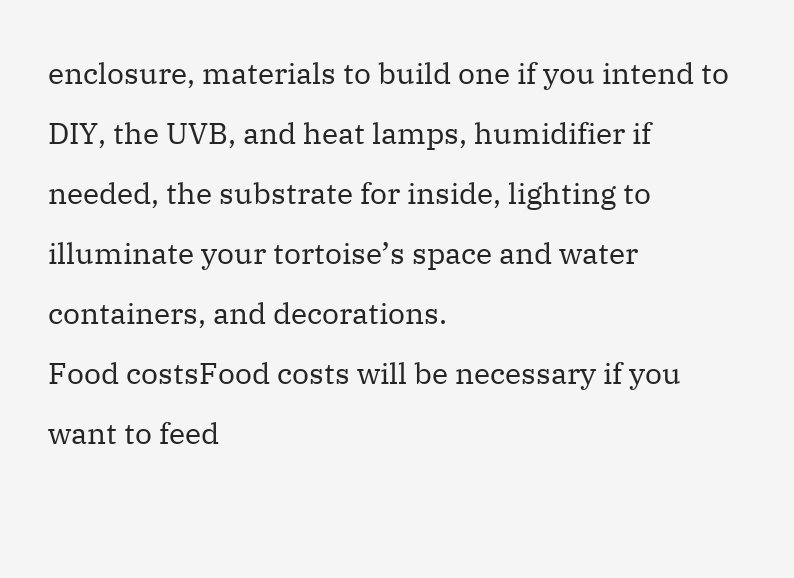enclosure, materials to build one if you intend to DIY, the UVB, and heat lamps, humidifier if needed, the substrate for inside, lighting to illuminate your tortoise’s space and water containers, and decorations.
Food costsFood costs will be necessary if you want to feed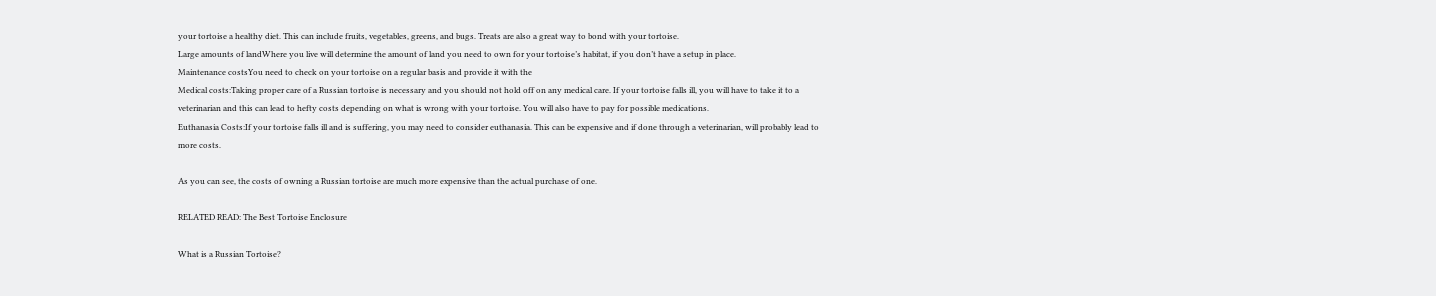your tortoise a healthy diet. This can include fruits, vegetables, greens, and bugs. Treats are also a great way to bond with your tortoise.
Large amounts of landWhere you live will determine the amount of land you need to own for your tortoise’s habitat, if you don’t have a setup in place.
Maintenance costsYou need to check on your tortoise on a regular basis and provide it with the
Medical costs:Taking proper care of a Russian tortoise is necessary and you should not hold off on any medical care. If your tortoise falls ill, you will have to take it to a veterinarian and this can lead to hefty costs depending on what is wrong with your tortoise. You will also have to pay for possible medications.
Euthanasia Costs:If your tortoise falls ill and is suffering, you may need to consider euthanasia. This can be expensive and if done through a veterinarian, will probably lead to more costs.

As you can see, the costs of owning a Russian tortoise are much more expensive than the actual purchase of one.

RELATED READ: The Best Tortoise Enclosure

What is a Russian Tortoise?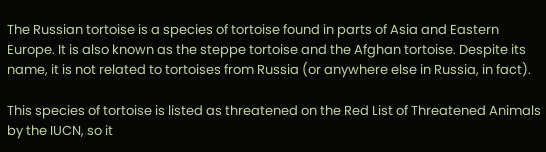The Russian tortoise is a species of tortoise found in parts of Asia and Eastern Europe. It is also known as the steppe tortoise and the Afghan tortoise. Despite its name, it is not related to tortoises from Russia (or anywhere else in Russia, in fact).

This species of tortoise is listed as threatened on the Red List of Threatened Animals by the IUCN, so it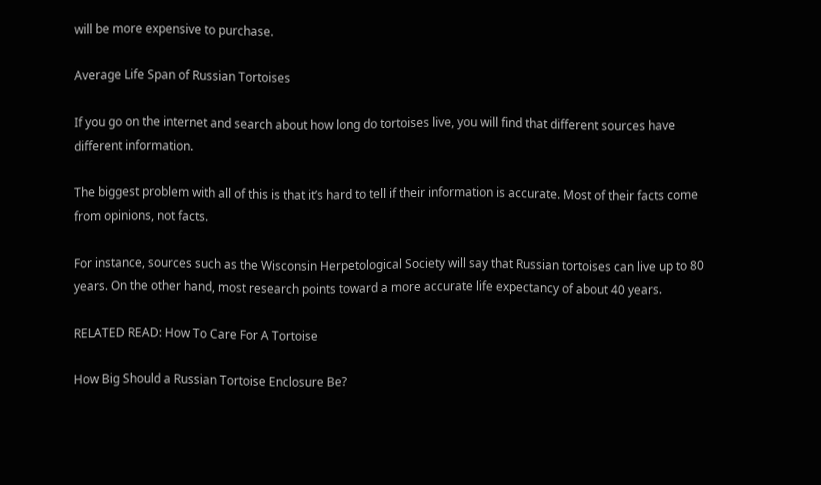will be more expensive to purchase.

Average Life Span of Russian Tortoises

If you go on the internet and search about how long do tortoises live, you will find that different sources have different information.

The biggest problem with all of this is that it’s hard to tell if their information is accurate. Most of their facts come from opinions, not facts.

For instance, sources such as the Wisconsin Herpetological Society will say that Russian tortoises can live up to 80 years. On the other hand, most research points toward a more accurate life expectancy of about 40 years.

RELATED READ: How To Care For A Tortoise

How Big Should a Russian Tortoise Enclosure Be?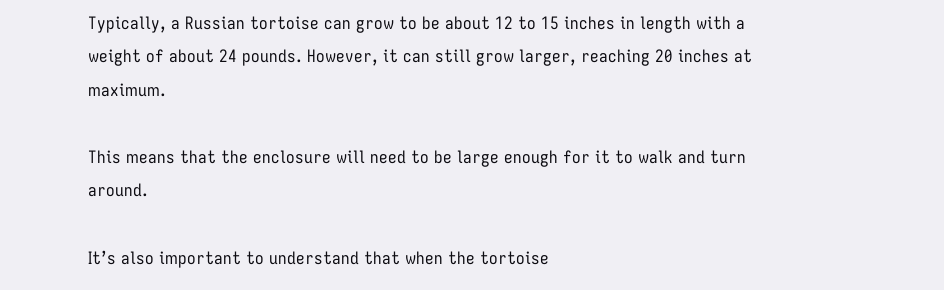Typically, a Russian tortoise can grow to be about 12 to 15 inches in length with a weight of about 24 pounds. However, it can still grow larger, reaching 20 inches at maximum.

This means that the enclosure will need to be large enough for it to walk and turn around.

It’s also important to understand that when the tortoise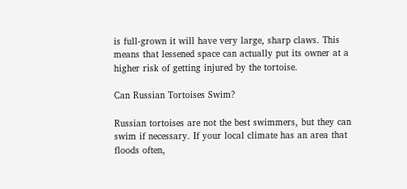is full-grown it will have very large, sharp claws. This means that lessened space can actually put its owner at a higher risk of getting injured by the tortoise.

Can Russian Tortoises Swim?

Russian tortoises are not the best swimmers, but they can swim if necessary. If your local climate has an area that floods often,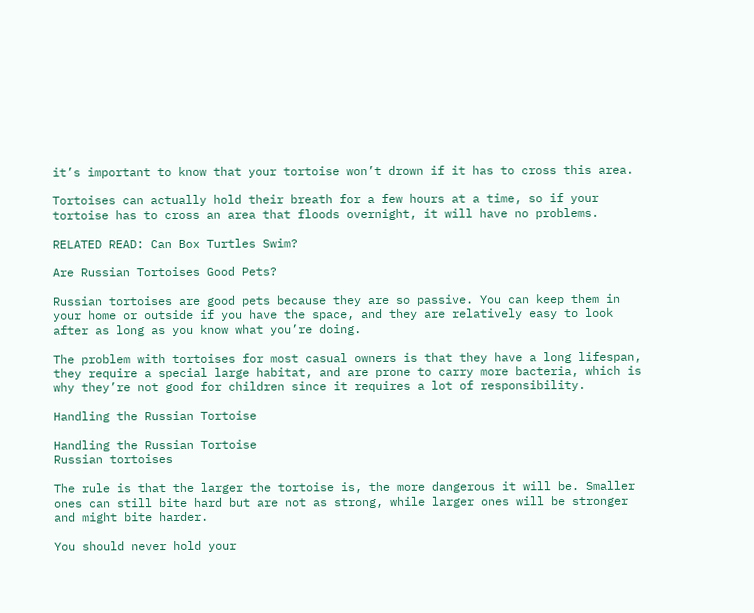it’s important to know that your tortoise won’t drown if it has to cross this area.

Tortoises can actually hold their breath for a few hours at a time, so if your tortoise has to cross an area that floods overnight, it will have no problems.

RELATED READ: Can Box Turtles Swim?

Are Russian Tortoises Good Pets?

Russian tortoises are good pets because they are so passive. You can keep them in your home or outside if you have the space, and they are relatively easy to look after as long as you know what you’re doing.

The problem with tortoises for most casual owners is that they have a long lifespan, they require a special large habitat, and are prone to carry more bacteria, which is why they’re not good for children since it requires a lot of responsibility.

Handling the Russian Tortoise

Handling the Russian Tortoise
Russian tortoises

The rule is that the larger the tortoise is, the more dangerous it will be. Smaller ones can still bite hard but are not as strong, while larger ones will be stronger and might bite harder.

You should never hold your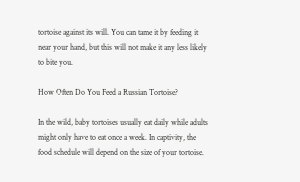tortoise against its will. You can tame it by feeding it near your hand, but this will not make it any less likely to bite you.

How Often Do You Feed a Russian Tortoise?

In the wild, baby tortoises usually eat daily while adults might only have to eat once a week. In captivity, the food schedule will depend on the size of your tortoise.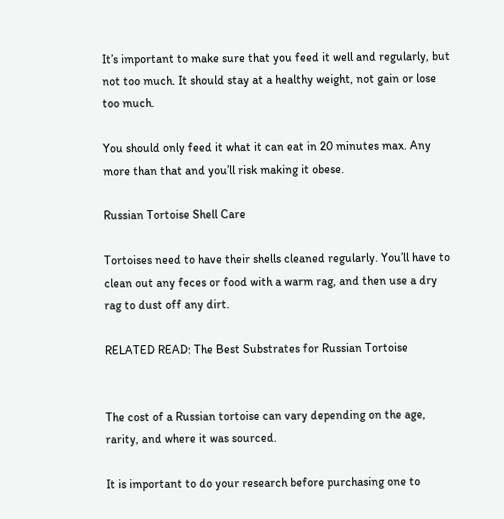It’s important to make sure that you feed it well and regularly, but not too much. It should stay at a healthy weight, not gain or lose too much.

You should only feed it what it can eat in 20 minutes max. Any more than that and you’ll risk making it obese.

Russian Tortoise Shell Care

Tortoises need to have their shells cleaned regularly. You’ll have to clean out any feces or food with a warm rag, and then use a dry rag to dust off any dirt.

RELATED READ: The Best Substrates for Russian Tortoise


The cost of a Russian tortoise can vary depending on the age, rarity, and where it was sourced.

It is important to do your research before purchasing one to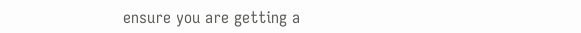ensure you are getting a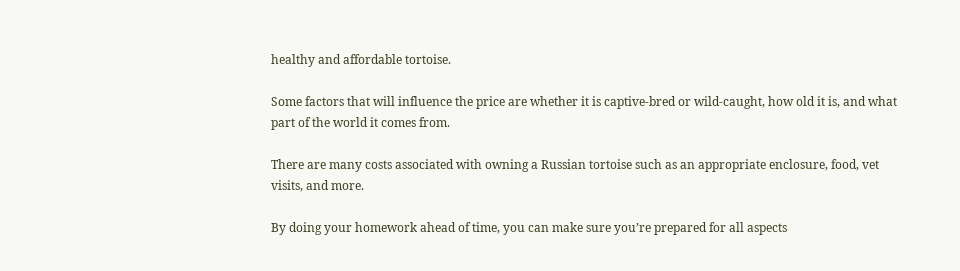healthy and affordable tortoise.

Some factors that will influence the price are whether it is captive-bred or wild-caught, how old it is, and what part of the world it comes from.

There are many costs associated with owning a Russian tortoise such as an appropriate enclosure, food, vet visits, and more.

By doing your homework ahead of time, you can make sure you’re prepared for all aspects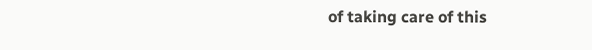of taking care of this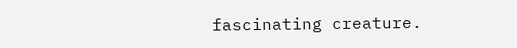fascinating creature.